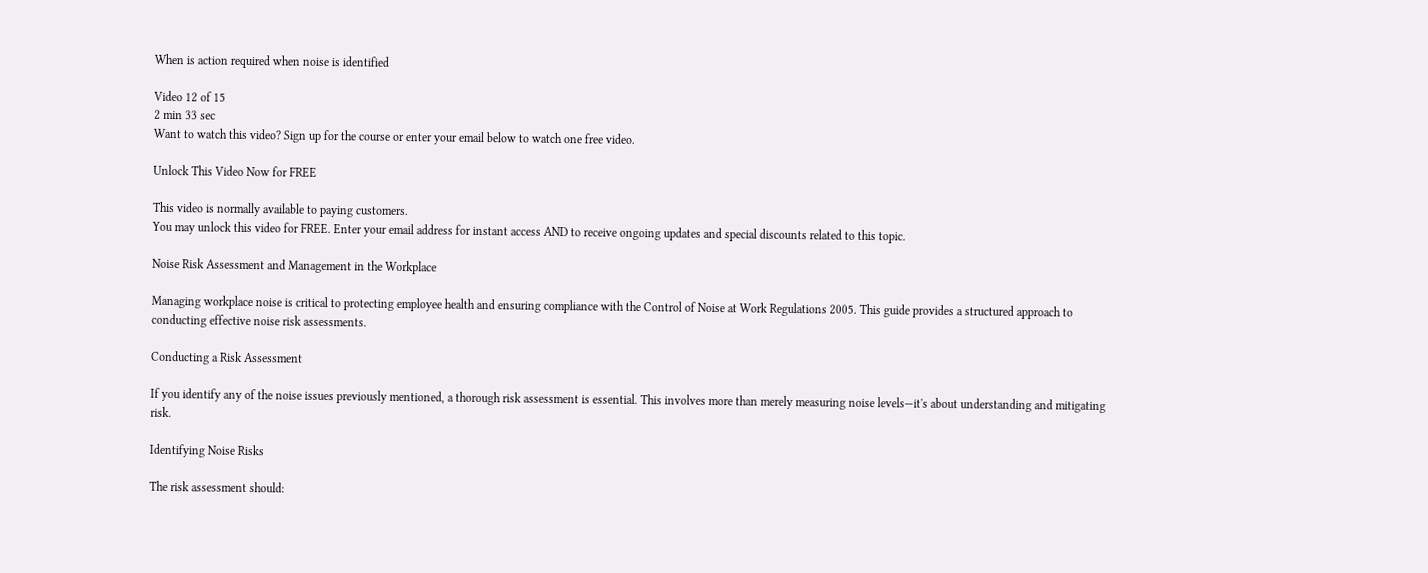When is action required when noise is identified

Video 12 of 15
2 min 33 sec
Want to watch this video? Sign up for the course or enter your email below to watch one free video.

Unlock This Video Now for FREE

This video is normally available to paying customers.
You may unlock this video for FREE. Enter your email address for instant access AND to receive ongoing updates and special discounts related to this topic.

Noise Risk Assessment and Management in the Workplace

Managing workplace noise is critical to protecting employee health and ensuring compliance with the Control of Noise at Work Regulations 2005. This guide provides a structured approach to conducting effective noise risk assessments.

Conducting a Risk Assessment

If you identify any of the noise issues previously mentioned, a thorough risk assessment is essential. This involves more than merely measuring noise levels—it's about understanding and mitigating risk.

Identifying Noise Risks

The risk assessment should: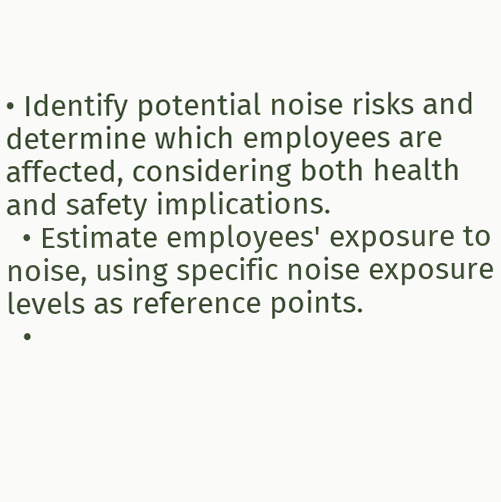• Identify potential noise risks and determine which employees are affected, considering both health and safety implications.
  • Estimate employees' exposure to noise, using specific noise exposure levels as reference points.
  •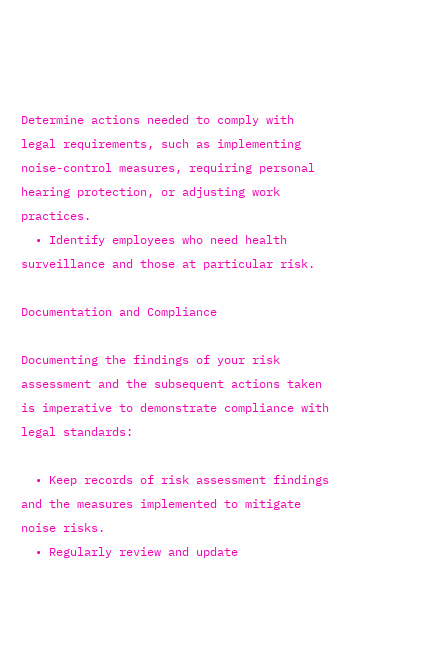Determine actions needed to comply with legal requirements, such as implementing noise-control measures, requiring personal hearing protection, or adjusting work practices.
  • Identify employees who need health surveillance and those at particular risk.

Documentation and Compliance

Documenting the findings of your risk assessment and the subsequent actions taken is imperative to demonstrate compliance with legal standards:

  • Keep records of risk assessment findings and the measures implemented to mitigate noise risks.
  • Regularly review and update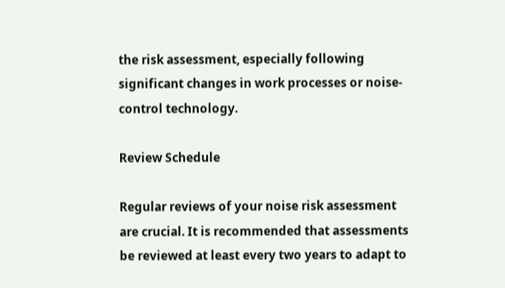the risk assessment, especially following significant changes in work processes or noise-control technology.

Review Schedule

Regular reviews of your noise risk assessment are crucial. It is recommended that assessments be reviewed at least every two years to adapt to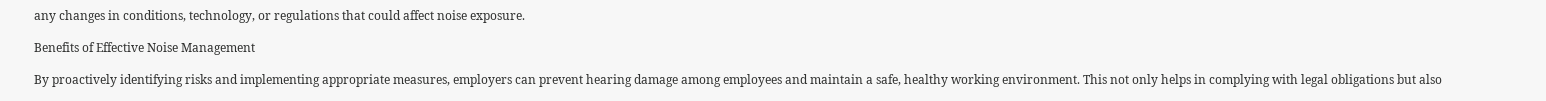any changes in conditions, technology, or regulations that could affect noise exposure.

Benefits of Effective Noise Management

By proactively identifying risks and implementing appropriate measures, employers can prevent hearing damage among employees and maintain a safe, healthy working environment. This not only helps in complying with legal obligations but also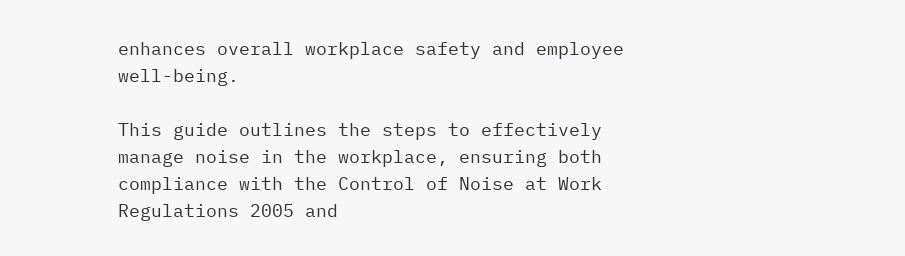enhances overall workplace safety and employee well-being.

This guide outlines the steps to effectively manage noise in the workplace, ensuring both compliance with the Control of Noise at Work Regulations 2005 and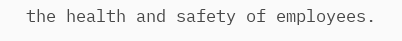the health and safety of employees.